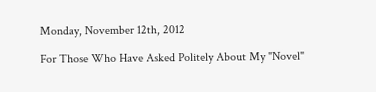Monday, November 12th, 2012

For Those Who Have Asked Politely About My "Novel"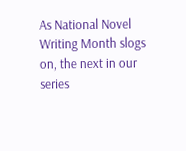As National Novel Writing Month slogs on, the next in our series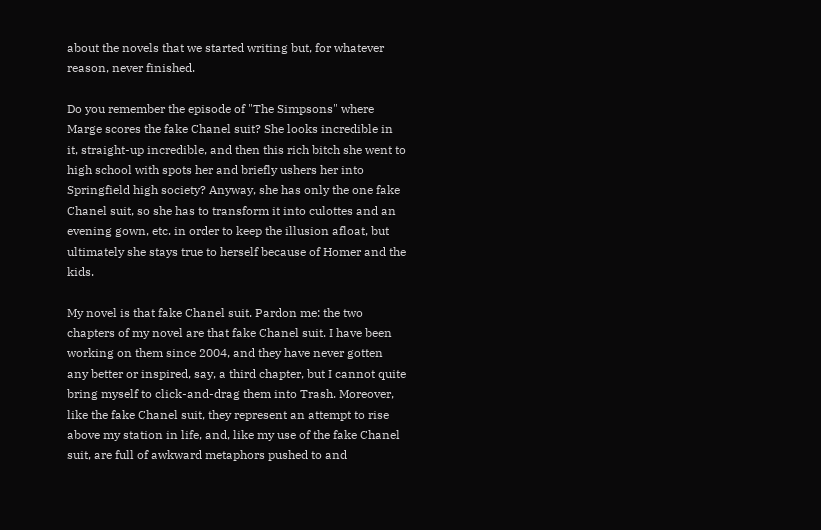about the novels that we started writing but, for whatever reason, never finished.

Do you remember the episode of "The Simpsons" where Marge scores the fake Chanel suit? She looks incredible in it, straight-up incredible, and then this rich bitch she went to high school with spots her and briefly ushers her into Springfield high society? Anyway, she has only the one fake Chanel suit, so she has to transform it into culottes and an evening gown, etc. in order to keep the illusion afloat, but ultimately she stays true to herself because of Homer and the kids.

My novel is that fake Chanel suit. Pardon me: the two chapters of my novel are that fake Chanel suit. I have been working on them since 2004, and they have never gotten any better or inspired, say, a third chapter, but I cannot quite bring myself to click-and-drag them into Trash. Moreover, like the fake Chanel suit, they represent an attempt to rise above my station in life, and, like my use of the fake Chanel suit, are full of awkward metaphors pushed to and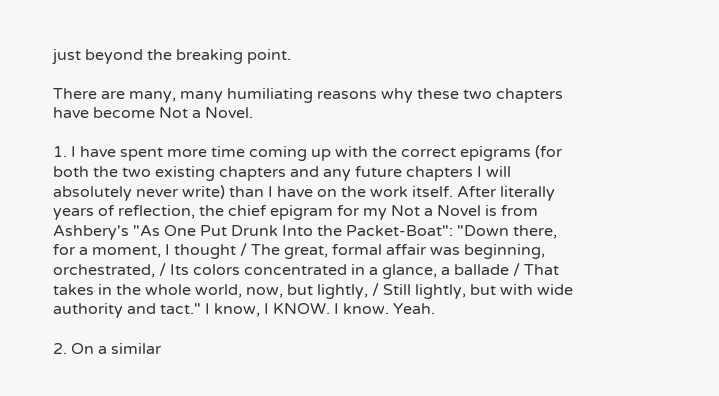just beyond the breaking point.

There are many, many humiliating reasons why these two chapters have become Not a Novel.

1. I have spent more time coming up with the correct epigrams (for both the two existing chapters and any future chapters I will absolutely never write) than I have on the work itself. After literally years of reflection, the chief epigram for my Not a Novel is from Ashbery's "As One Put Drunk Into the Packet-Boat": "Down there, for a moment, I thought / The great, formal affair was beginning, orchestrated, / Its colors concentrated in a glance, a ballade / That takes in the whole world, now, but lightly, / Still lightly, but with wide authority and tact." I know, I KNOW. I know. Yeah.

2. On a similar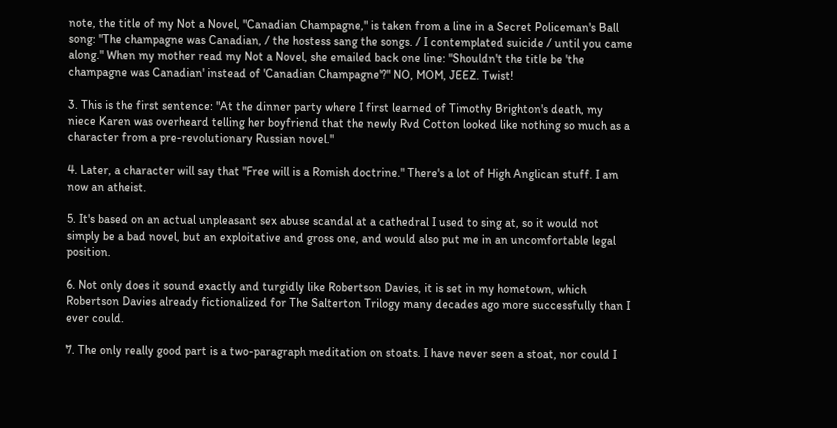note, the title of my Not a Novel, "Canadian Champagne," is taken from a line in a Secret Policeman's Ball song: "The champagne was Canadian, / the hostess sang the songs. / I contemplated suicide / until you came along." When my mother read my Not a Novel, she emailed back one line: "Shouldn't the title be 'the champagne was Canadian' instead of 'Canadian Champagne'?" NO, MOM, JEEZ. Twist!

3. This is the first sentence: "At the dinner party where I first learned of Timothy Brighton's death, my niece Karen was overheard telling her boyfriend that the newly Rvd Cotton looked like nothing so much as a character from a pre-revolutionary Russian novel."

4. Later, a character will say that "Free will is a Romish doctrine." There's a lot of High Anglican stuff. I am now an atheist.

5. It's based on an actual unpleasant sex abuse scandal at a cathedral I used to sing at, so it would not simply be a bad novel, but an exploitative and gross one, and would also put me in an uncomfortable legal position.

6. Not only does it sound exactly and turgidly like Robertson Davies, it is set in my hometown, which Robertson Davies already fictionalized for The Salterton Trilogy many decades ago more successfully than I ever could.

7. The only really good part is a two-paragraph meditation on stoats. I have never seen a stoat, nor could I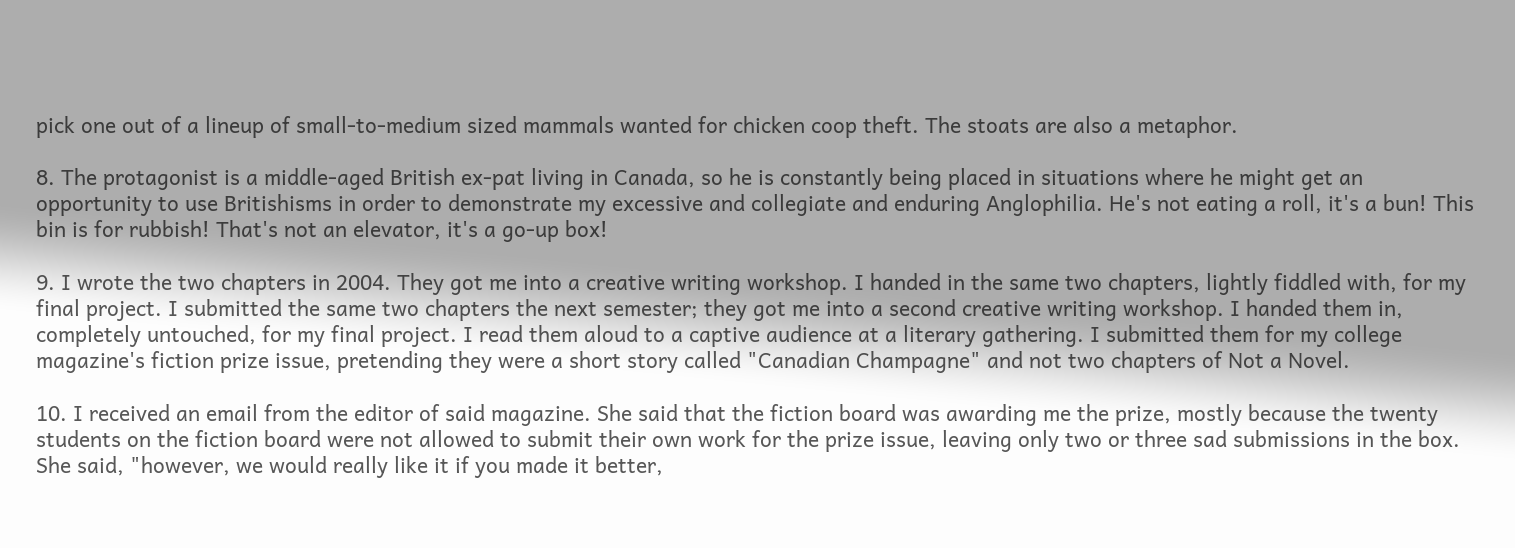pick one out of a lineup of small-to-medium sized mammals wanted for chicken coop theft. The stoats are also a metaphor.

8. The protagonist is a middle-aged British ex-pat living in Canada, so he is constantly being placed in situations where he might get an opportunity to use Britishisms in order to demonstrate my excessive and collegiate and enduring Anglophilia. He's not eating a roll, it's a bun! This bin is for rubbish! That's not an elevator, it's a go-up box!

9. I wrote the two chapters in 2004. They got me into a creative writing workshop. I handed in the same two chapters, lightly fiddled with, for my final project. I submitted the same two chapters the next semester; they got me into a second creative writing workshop. I handed them in, completely untouched, for my final project. I read them aloud to a captive audience at a literary gathering. I submitted them for my college magazine's fiction prize issue, pretending they were a short story called "Canadian Champagne" and not two chapters of Not a Novel.

10. I received an email from the editor of said magazine. She said that the fiction board was awarding me the prize, mostly because the twenty students on the fiction board were not allowed to submit their own work for the prize issue, leaving only two or three sad submissions in the box. She said, "however, we would really like it if you made it better,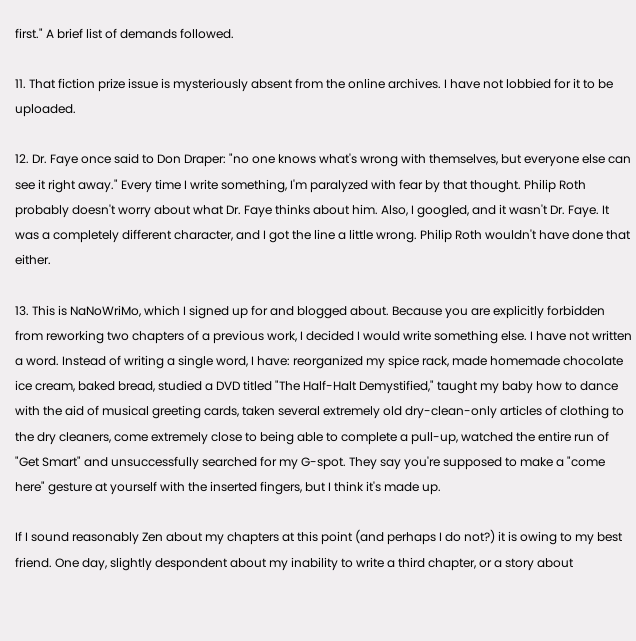first." A brief list of demands followed.

11. That fiction prize issue is mysteriously absent from the online archives. I have not lobbied for it to be uploaded.

12. Dr. Faye once said to Don Draper: "no one knows what's wrong with themselves, but everyone else can see it right away." Every time I write something, I'm paralyzed with fear by that thought. Philip Roth probably doesn't worry about what Dr. Faye thinks about him. Also, I googled, and it wasn't Dr. Faye. It was a completely different character, and I got the line a little wrong. Philip Roth wouldn't have done that either.

13. This is NaNoWriMo, which I signed up for and blogged about. Because you are explicitly forbidden from reworking two chapters of a previous work, I decided I would write something else. I have not written a word. Instead of writing a single word, I have: reorganized my spice rack, made homemade chocolate ice cream, baked bread, studied a DVD titled "The Half-Halt Demystified," taught my baby how to dance with the aid of musical greeting cards, taken several extremely old dry-clean-only articles of clothing to the dry cleaners, come extremely close to being able to complete a pull-up, watched the entire run of "Get Smart" and unsuccessfully searched for my G-spot. They say you're supposed to make a "come here" gesture at yourself with the inserted fingers, but I think it's made up.

If I sound reasonably Zen about my chapters at this point (and perhaps I do not?) it is owing to my best friend. One day, slightly despondent about my inability to write a third chapter, or a story about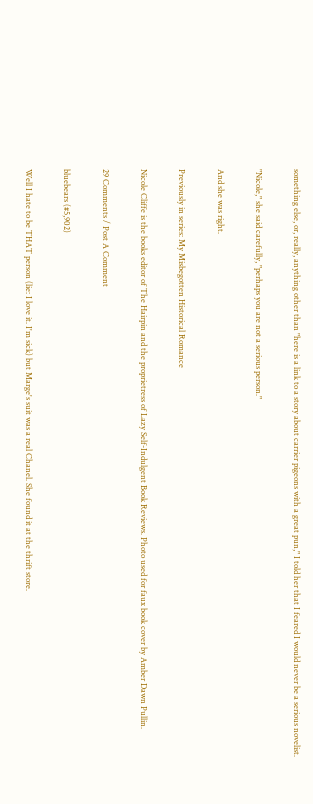something else, or, really, anything other than "here is a link to a story about carrier pigeons with a great pun," I told her that I feared I would never be a serious novelist.

"Nicole," she said carefully, "perhaps you are not a serious person."

And she was right.

Previously in series: My Misbegotten Historical Romance

Nicole Cliffe is the books editor of The Hairpin and the proprietress of Lazy Self-Indulgent Book Reviews. Photo used for faux book cover by Amber Dawn Pullin.

29 Comments / Post A Comment

bluebears (#5,902)

Well I hate to be THAT person (lie: I love it. I'm sick) but Marge's suit was a real Chanel. She found it at the thrift store.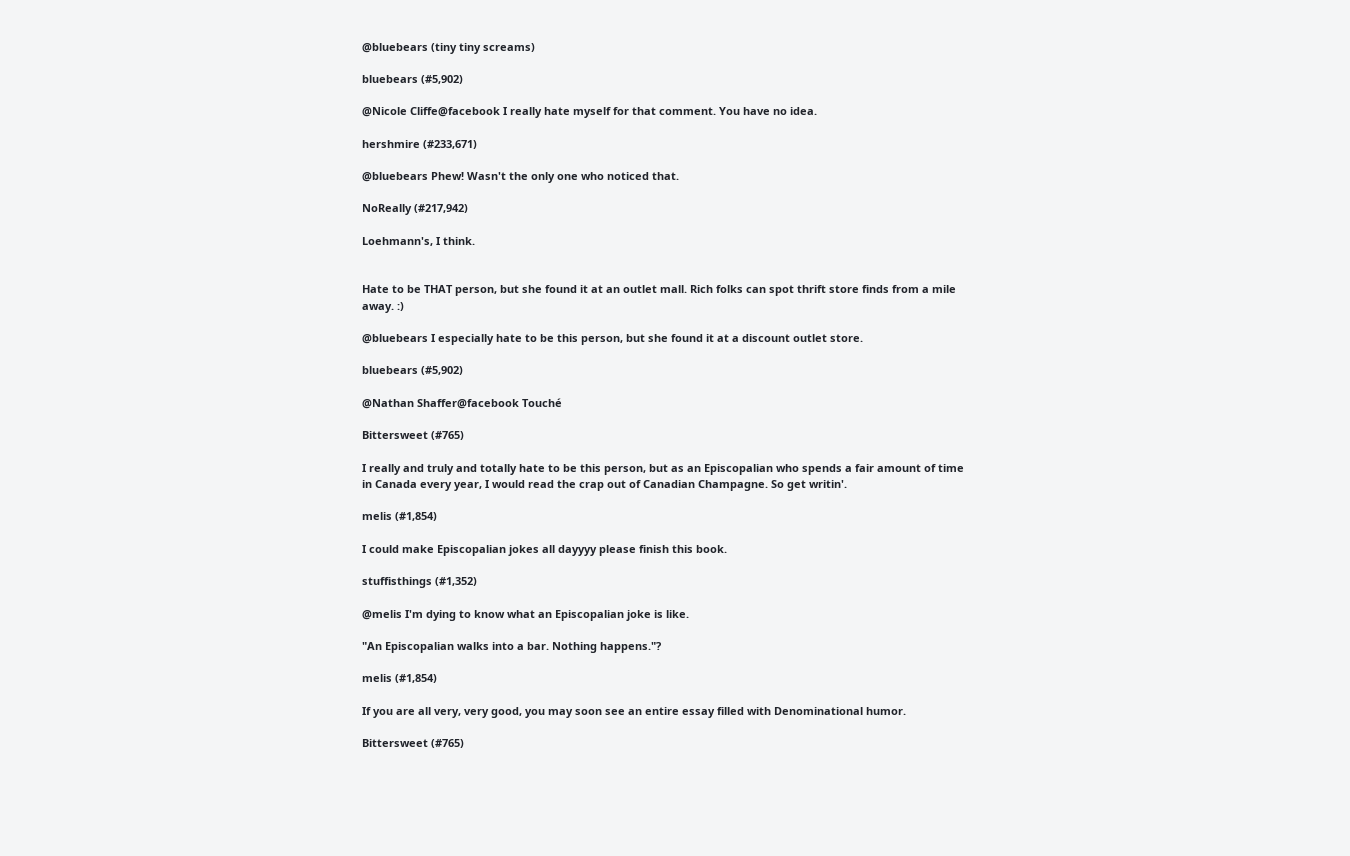@bluebears (tiny tiny screams)

bluebears (#5,902)

@Nicole Cliffe@facebook I really hate myself for that comment. You have no idea.

hershmire (#233,671)

@bluebears Phew! Wasn't the only one who noticed that.

NoReally (#217,942)

Loehmann's, I think.


Hate to be THAT person, but she found it at an outlet mall. Rich folks can spot thrift store finds from a mile away. :)

@bluebears I especially hate to be this person, but she found it at a discount outlet store.

bluebears (#5,902)

@Nathan Shaffer@facebook Touché

Bittersweet (#765)

I really and truly and totally hate to be this person, but as an Episcopalian who spends a fair amount of time in Canada every year, I would read the crap out of Canadian Champagne. So get writin'.

melis (#1,854)

I could make Episcopalian jokes all dayyyy please finish this book.

stuffisthings (#1,352)

@melis I'm dying to know what an Episcopalian joke is like.

"An Episcopalian walks into a bar. Nothing happens."?

melis (#1,854)

If you are all very, very good, you may soon see an entire essay filled with Denominational humor.

Bittersweet (#765)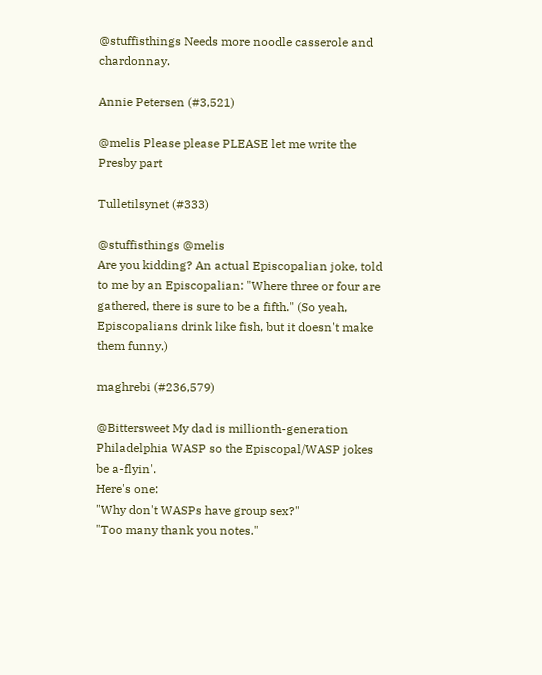@stuffisthings Needs more noodle casserole and chardonnay.

Annie Petersen (#3,521)

@melis Please please PLEASE let me write the Presby part

Tulletilsynet (#333)

@stuffisthings @melis
Are you kidding? An actual Episcopalian joke, told to me by an Episcopalian: "Where three or four are gathered, there is sure to be a fifth." (So yeah, Episcopalians drink like fish, but it doesn't make them funny.)

maghrebi (#236,579)

@Bittersweet My dad is millionth-generation Philadelphia WASP so the Episcopal/WASP jokes be a-flyin'.
Here's one:
"Why don't WASPs have group sex?"
"Too many thank you notes."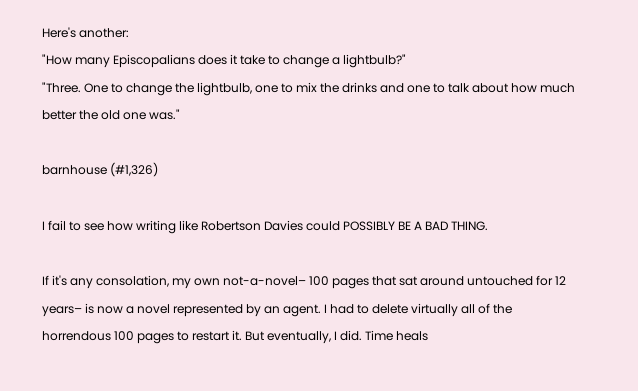Here's another:
"How many Episcopalians does it take to change a lightbulb?"
"Three. One to change the lightbulb, one to mix the drinks and one to talk about how much better the old one was."

barnhouse (#1,326)

I fail to see how writing like Robertson Davies could POSSIBLY BE A BAD THING.

If it's any consolation, my own not-a-novel– 100 pages that sat around untouched for 12 years– is now a novel represented by an agent. I had to delete virtually all of the horrendous 100 pages to restart it. But eventually, I did. Time heals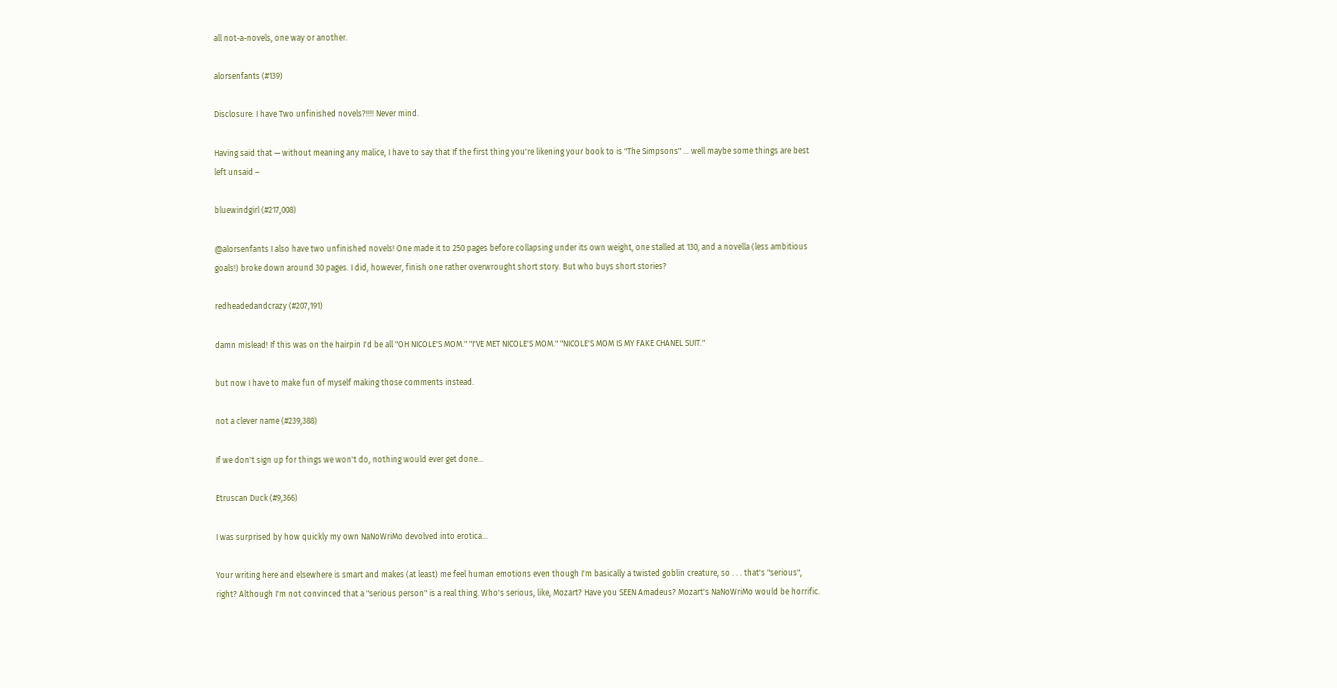all not-a-novels, one way or another.

alorsenfants (#139)

Disclosure: I have Two unfinished novels?!!!! Never mind.

Having said that — without meaning any malice, I have to say that If the first thing you're likening your book to is "The Simpsons" … well maybe some things are best left unsaid –

bluewindgirl (#217,008)

@alorsenfants I also have two unfinished novels! One made it to 250 pages before collapsing under its own weight, one stalled at 130, and a novella (less ambitious goals!) broke down around 30 pages. I did, however, finish one rather overwrought short story. But who buys short stories?

redheadedandcrazy (#207,191)

damn mislead! If this was on the hairpin I'd be all "OH NICOLE'S MOM." "I'VE MET NICOLE'S MOM." "NICOLE'S MOM IS MY FAKE CHANEL SUIT."

but now I have to make fun of myself making those comments instead.

not a clever name (#239,388)

If we don't sign up for things we won't do, nothing would ever get done…

Etruscan Duck (#9,366)

I was surprised by how quickly my own NaNoWriMo devolved into erotica…

Your writing here and elsewhere is smart and makes (at least) me feel human emotions even though I'm basically a twisted goblin creature, so . . . that's "serious", right? Although I'm not convinced that a "serious person" is a real thing. Who's serious, like, Mozart? Have you SEEN Amadeus? Mozart's NaNoWriMo would be horrific.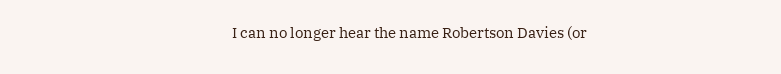I can no longer hear the name Robertson Davies (or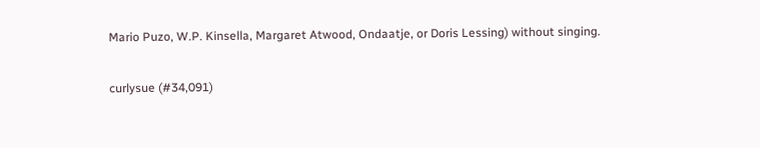Mario Puzo, W.P. Kinsella, Margaret Atwood, Ondaatje, or Doris Lessing) without singing.

curlysue (#34,091)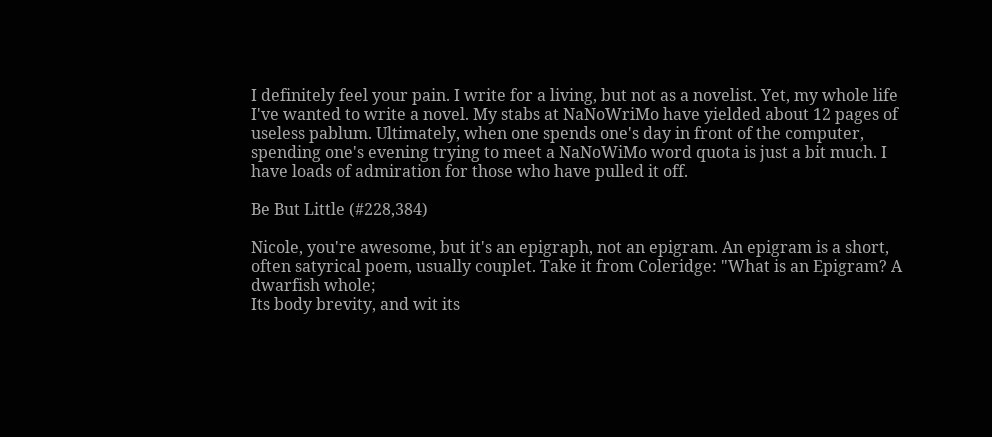I definitely feel your pain. I write for a living, but not as a novelist. Yet, my whole life I've wanted to write a novel. My stabs at NaNoWriMo have yielded about 12 pages of useless pablum. Ultimately, when one spends one's day in front of the computer, spending one's evening trying to meet a NaNoWiMo word quota is just a bit much. I have loads of admiration for those who have pulled it off.

Be But Little (#228,384)

Nicole, you're awesome, but it's an epigraph, not an epigram. An epigram is a short, often satyrical poem, usually couplet. Take it from Coleridge: "What is an Epigram? A dwarfish whole;
Its body brevity, and wit its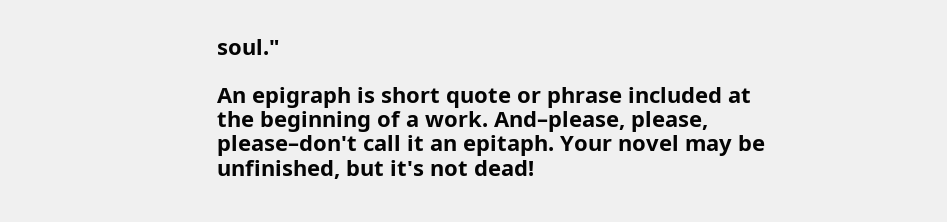soul."

An epigraph is short quote or phrase included at the beginning of a work. And–please, please, please–don't call it an epitaph. Your novel may be unfinished, but it's not dead!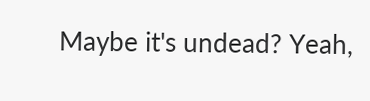Maybe it's undead? Yeah,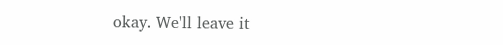okay. We'll leave it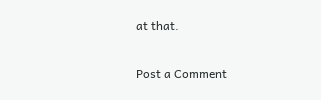at that.

Post a Comment